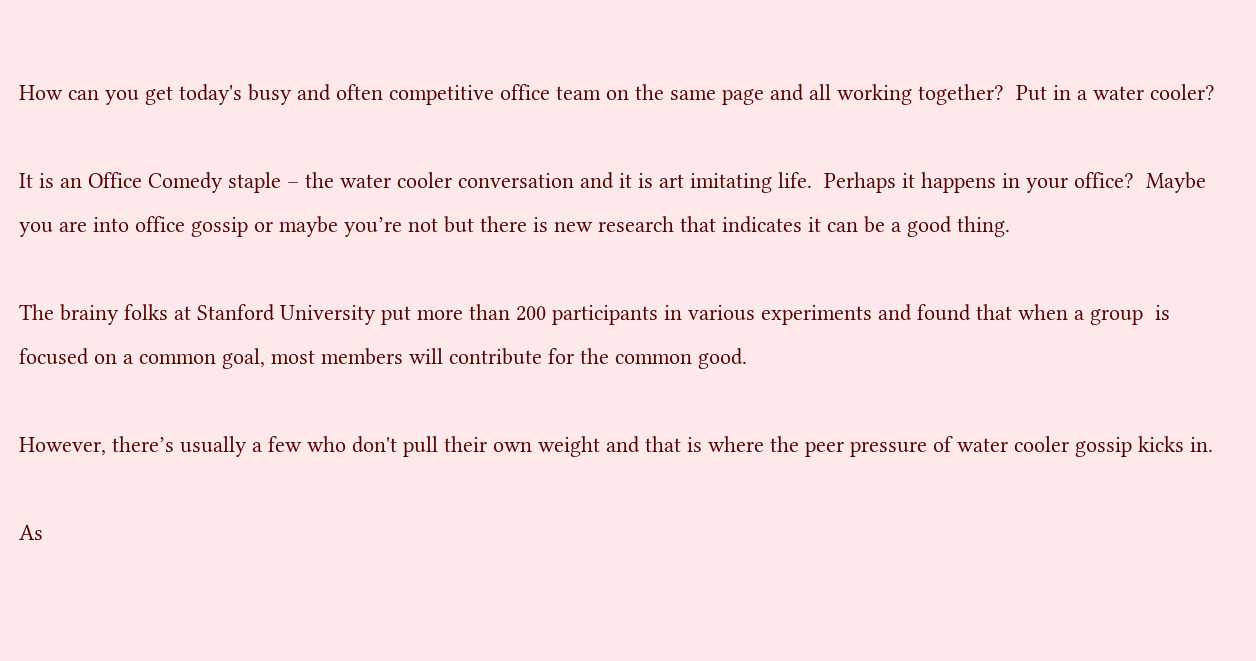How can you get today's busy and often competitive office team on the same page and all working together?  Put in a water cooler?

It is an Office Comedy staple – the water cooler conversation and it is art imitating life.  Perhaps it happens in your office?  Maybe you are into office gossip or maybe you’re not but there is new research that indicates it can be a good thing.

The brainy folks at Stanford University put more than 200 participants in various experiments and found that when a group  is focused on a common goal, most members will contribute for the common good.

However, there’s usually a few who don't pull their own weight and that is where the peer pressure of water cooler gossip kicks in.

As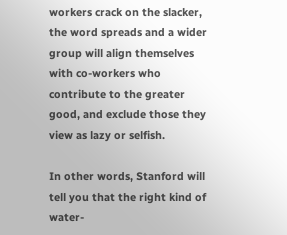workers crack on the slacker, the word spreads and a wider group will align themselves with co-workers who contribute to the greater good, and exclude those they view as lazy or selfish.

In other words, Stanford will tell you that the right kind of water-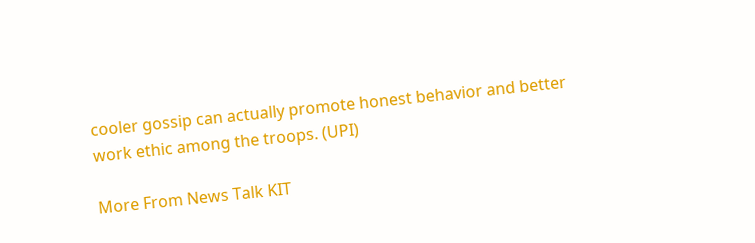cooler gossip can actually promote honest behavior and better work ethic among the troops. (UPI)

More From News Talk KIT